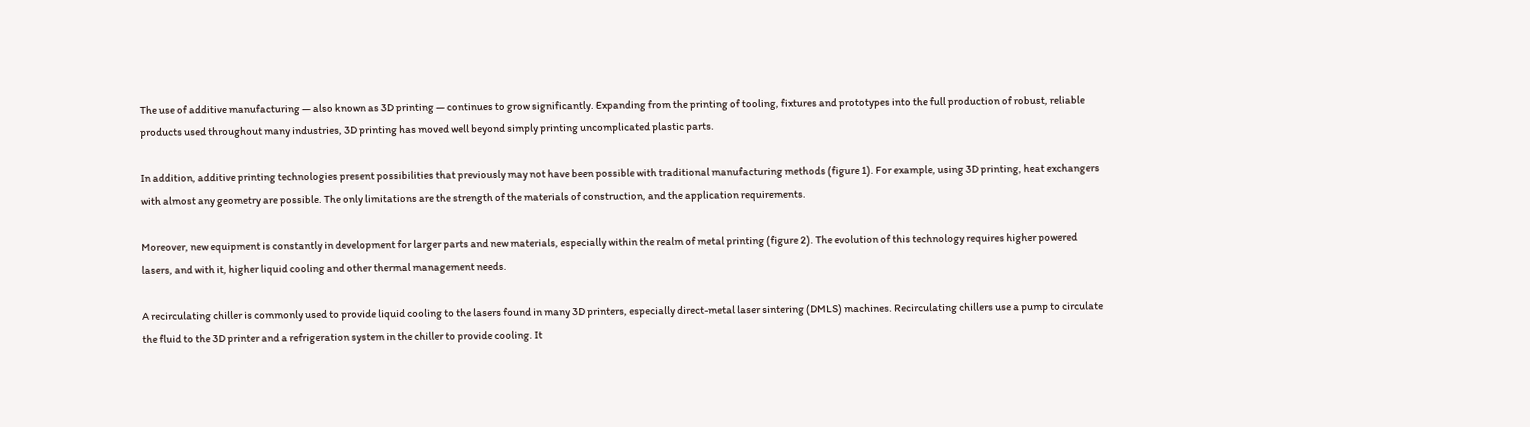The use of additive manufacturing — also known as 3D printing — continues to grow significantly. Expanding from the printing of tooling, fixtures and prototypes into the full production of robust, reliable products used throughout many industries, 3D printing has moved well beyond simply printing uncomplicated plastic parts.

In addition, additive printing technologies present possibilities that previously may not have been possible with traditional manufacturing methods (figure 1). For example, using 3D printing, heat exchangers with almost any geometry are possible. The only limitations are the strength of the materials of construction, and the application requirements.

Moreover, new equipment is constantly in development for larger parts and new materials, especially within the realm of metal printing (figure 2). The evolution of this technology requires higher powered lasers, and with it, higher liquid cooling and other thermal management needs.

A recirculating chiller is commonly used to provide liquid cooling to the lasers found in many 3D printers, especially direct-metal laser sintering (DMLS) machines. Recirculating chillers use a pump to circulate the fluid to the 3D printer and a refrigeration system in the chiller to provide cooling. It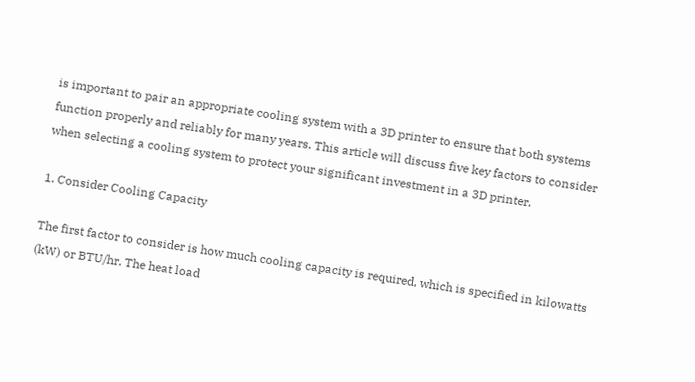is important to pair an appropriate cooling system with a 3D printer to ensure that both systems function properly and reliably for many years. This article will discuss five key factors to consider when selecting a cooling system to protect your significant investment in a 3D printer.

1. Consider Cooling Capacity

The first factor to consider is how much cooling capacity is required, which is specified in kilowatts (kW) or BTU/hr. The heat load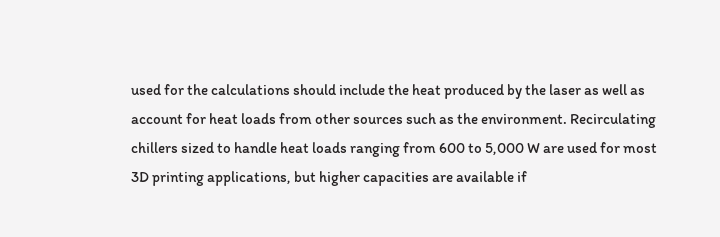used for the calculations should include the heat produced by the laser as well as account for heat loads from other sources such as the environment. Recirculating chillers sized to handle heat loads ranging from 600 to 5,000 W are used for most 3D printing applications, but higher capacities are available if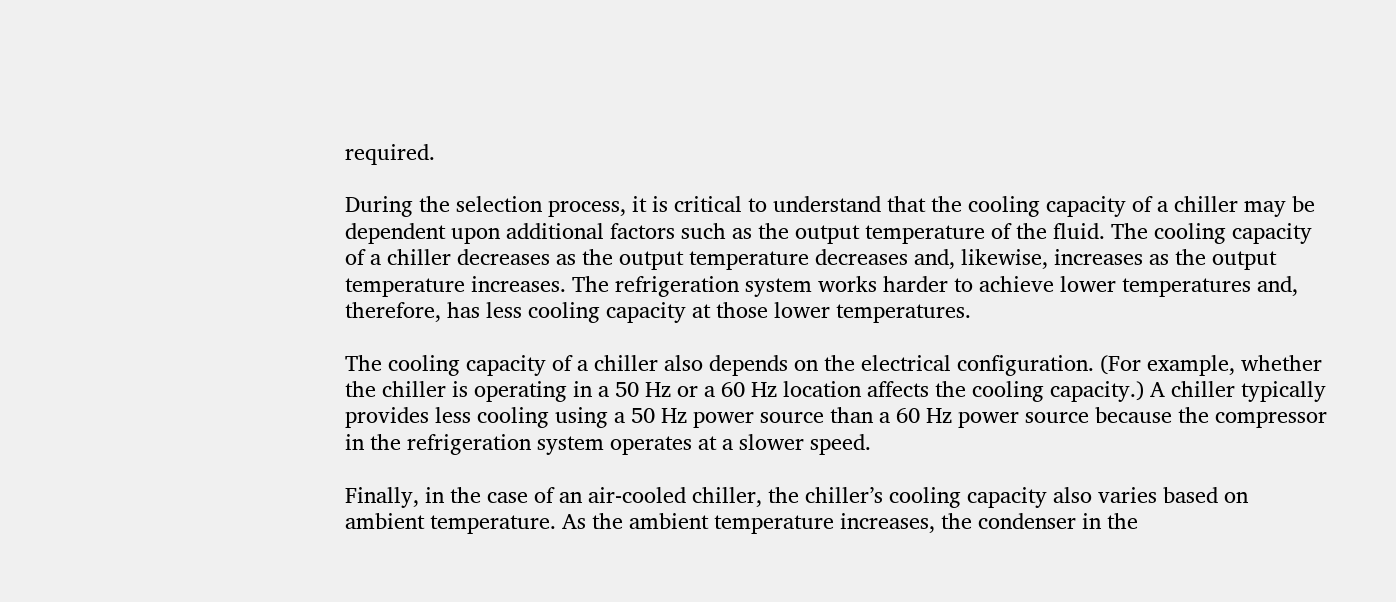required.

During the selection process, it is critical to understand that the cooling capacity of a chiller may be dependent upon additional factors such as the output temperature of the fluid. The cooling capacity of a chiller decreases as the output temperature decreases and, likewise, increases as the output temperature increases. The refrigeration system works harder to achieve lower temperatures and, therefore, has less cooling capacity at those lower temperatures.

The cooling capacity of a chiller also depends on the electrical configuration. (For example, whether the chiller is operating in a 50 Hz or a 60 Hz location affects the cooling capacity.) A chiller typically provides less cooling using a 50 Hz power source than a 60 Hz power source because the compressor in the refrigeration system operates at a slower speed.

Finally, in the case of an air-cooled chiller, the chiller’s cooling capacity also varies based on ambient temperature. As the ambient temperature increases, the condenser in the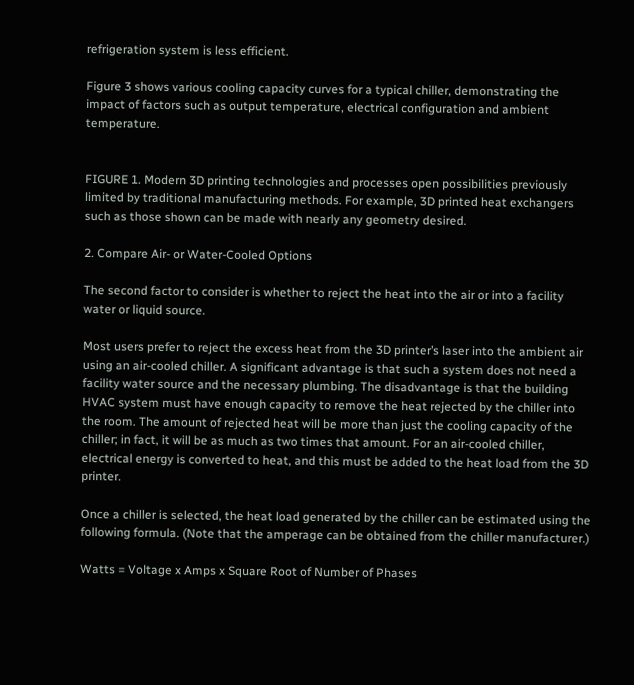refrigeration system is less efficient.

Figure 3 shows various cooling capacity curves for a typical chiller, demonstrating the impact of factors such as output temperature, electrical configuration and ambient temperature.


FIGURE 1. Modern 3D printing technologies and processes open possibilities previously limited by traditional manufacturing methods. For example, 3D printed heat exchangers such as those shown can be made with nearly any geometry desired.

2. Compare Air- or Water-Cooled Options

The second factor to consider is whether to reject the heat into the air or into a facility water or liquid source.

Most users prefer to reject the excess heat from the 3D printer’s laser into the ambient air using an air-cooled chiller. A significant advantage is that such a system does not need a facility water source and the necessary plumbing. The disadvantage is that the building HVAC system must have enough capacity to remove the heat rejected by the chiller into the room. The amount of rejected heat will be more than just the cooling capacity of the chiller; in fact, it will be as much as two times that amount. For an air-cooled chiller, electrical energy is converted to heat, and this must be added to the heat load from the 3D printer.

Once a chiller is selected, the heat load generated by the chiller can be estimated using the following formula. (Note that the amperage can be obtained from the chiller manufacturer.)

Watts = Voltage x Amps x Square Root of Number of Phases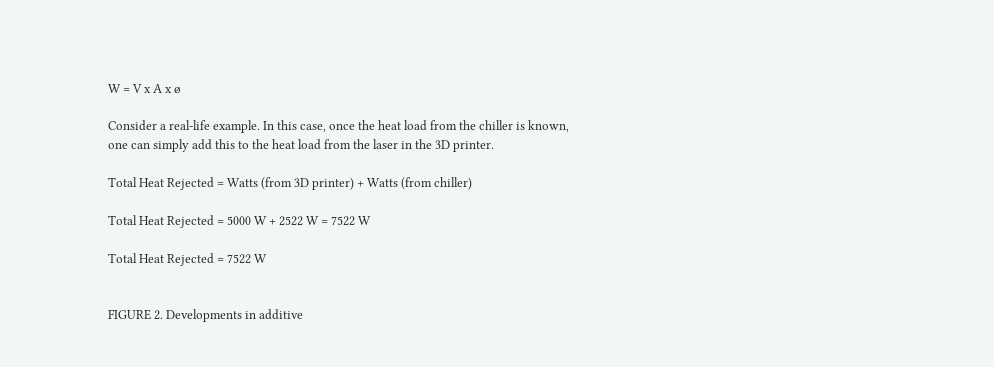W = V x A x ø

Consider a real-life example. In this case, once the heat load from the chiller is known, one can simply add this to the heat load from the laser in the 3D printer.

Total Heat Rejected = Watts (from 3D printer) + Watts (from chiller)

Total Heat Rejected = 5000 W + 2522 W = 7522 W

Total Heat Rejected = 7522 W


FIGURE 2. Developments in additive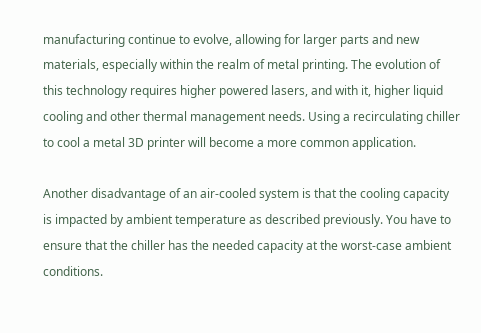manufacturing continue to evolve, allowing for larger parts and new materials, especially within the realm of metal printing. The evolution of this technology requires higher powered lasers, and with it, higher liquid cooling and other thermal management needs. Using a recirculating chiller to cool a metal 3D printer will become a more common application.

Another disadvantage of an air-cooled system is that the cooling capacity is impacted by ambient temperature as described previously. You have to ensure that the chiller has the needed capacity at the worst-case ambient conditions.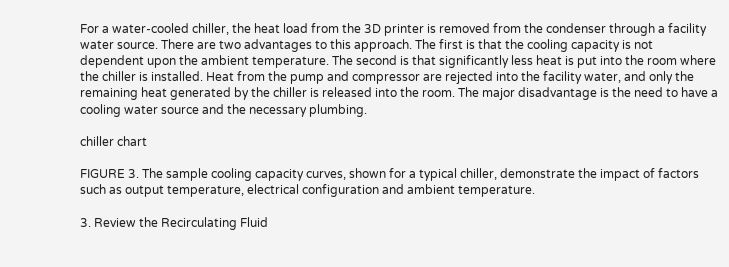For a water-cooled chiller, the heat load from the 3D printer is removed from the condenser through a facility water source. There are two advantages to this approach. The first is that the cooling capacity is not dependent upon the ambient temperature. The second is that significantly less heat is put into the room where the chiller is installed. Heat from the pump and compressor are rejected into the facility water, and only the remaining heat generated by the chiller is released into the room. The major disadvantage is the need to have a cooling water source and the necessary plumbing.

chiller chart

FIGURE 3. The sample cooling capacity curves, shown for a typical chiller, demonstrate the impact of factors such as output temperature, electrical configuration and ambient temperature.

3. Review the Recirculating Fluid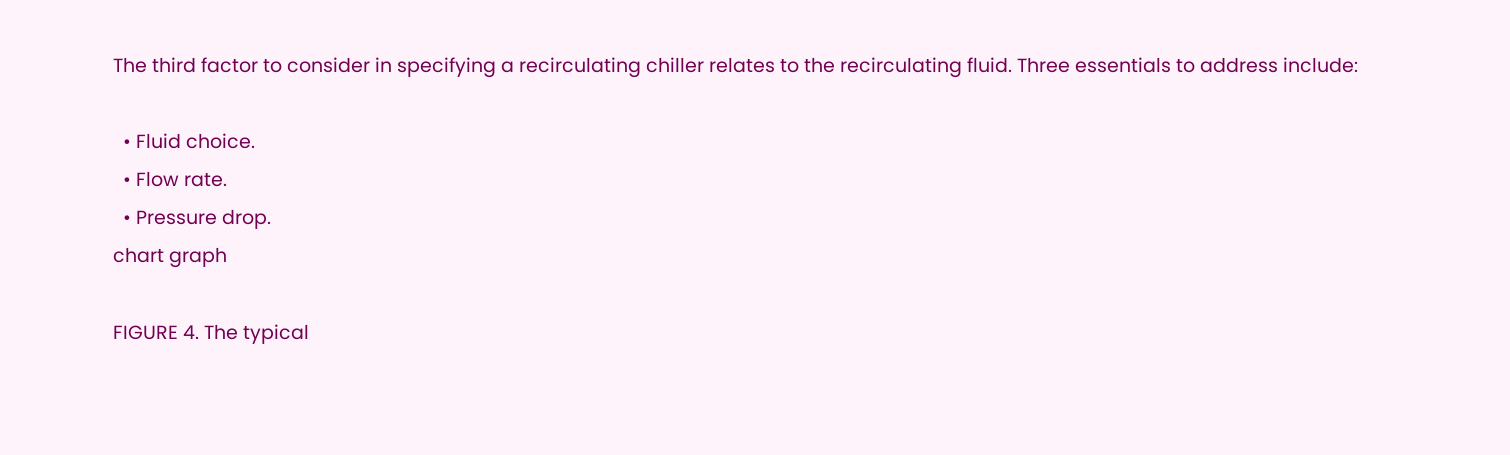The third factor to consider in specifying a recirculating chiller relates to the recirculating fluid. Three essentials to address include:

  • Fluid choice.
  • Flow rate.
  • Pressure drop.
chart graph

FIGURE 4. The typical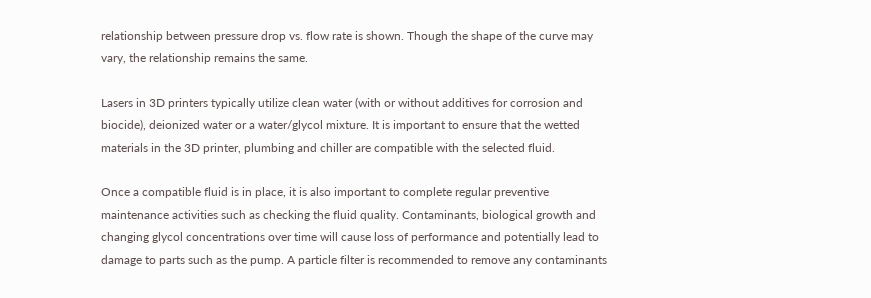relationship between pressure drop vs. flow rate is shown. Though the shape of the curve may vary, the relationship remains the same.

Lasers in 3D printers typically utilize clean water (with or without additives for corrosion and biocide), deionized water or a water/glycol mixture. It is important to ensure that the wetted materials in the 3D printer, plumbing and chiller are compatible with the selected fluid.

Once a compatible fluid is in place, it is also important to complete regular preventive maintenance activities such as checking the fluid quality. Contaminants, biological growth and changing glycol concentrations over time will cause loss of performance and potentially lead to damage to parts such as the pump. A particle filter is recommended to remove any contaminants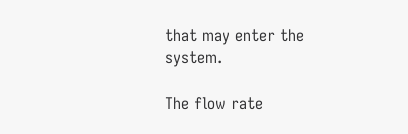that may enter the system.

The flow rate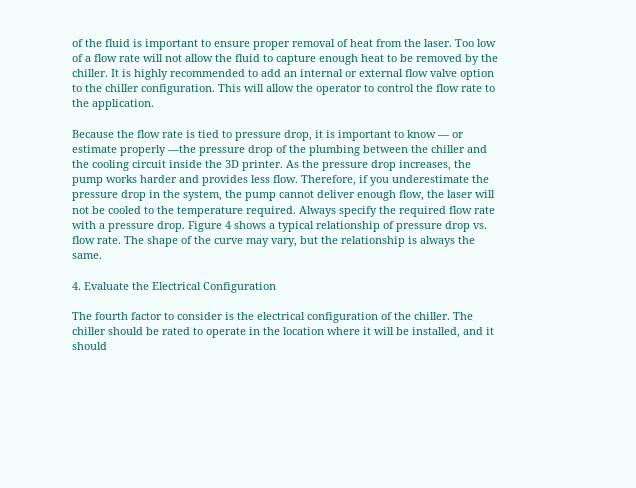of the fluid is important to ensure proper removal of heat from the laser. Too low of a flow rate will not allow the fluid to capture enough heat to be removed by the chiller. It is highly recommended to add an internal or external flow valve option to the chiller configuration. This will allow the operator to control the flow rate to the application.

Because the flow rate is tied to pressure drop, it is important to know — or estimate properly —the pressure drop of the plumbing between the chiller and the cooling circuit inside the 3D printer. As the pressure drop increases, the pump works harder and provides less flow. Therefore, if you underestimate the pressure drop in the system, the pump cannot deliver enough flow, the laser will not be cooled to the temperature required. Always specify the required flow rate with a pressure drop. Figure 4 shows a typical relationship of pressure drop vs. flow rate. The shape of the curve may vary, but the relationship is always the same.

4. Evaluate the Electrical Configuration

The fourth factor to consider is the electrical configuration of the chiller. The chiller should be rated to operate in the location where it will be installed, and it should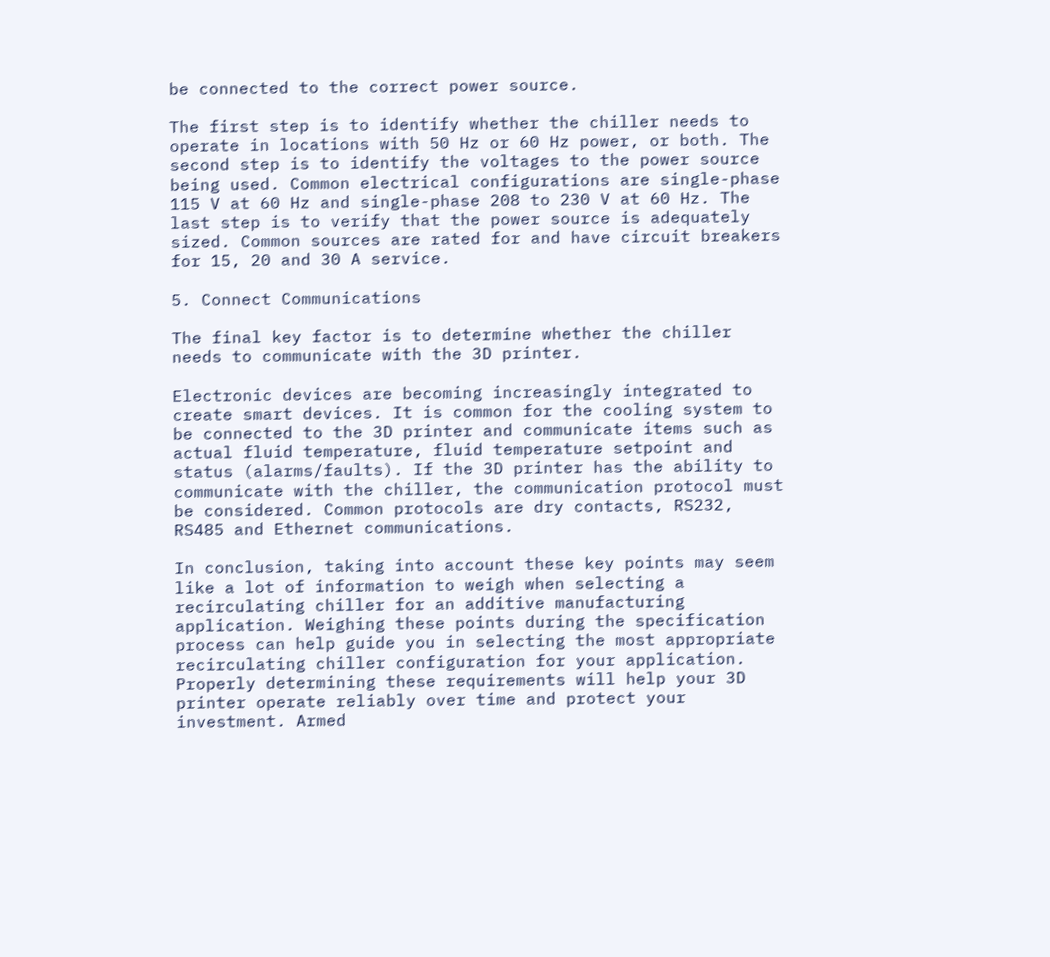be connected to the correct power source.

The first step is to identify whether the chiller needs to operate in locations with 50 Hz or 60 Hz power, or both. The second step is to identify the voltages to the power source being used. Common electrical configurations are single-phase 115 V at 60 Hz and single-phase 208 to 230 V at 60 Hz. The last step is to verify that the power source is adequately sized. Common sources are rated for and have circuit breakers for 15, 20 and 30 A service.

5. Connect Communications

The final key factor is to determine whether the chiller needs to communicate with the 3D printer.

Electronic devices are becoming increasingly integrated to create smart devices. It is common for the cooling system to be connected to the 3D printer and communicate items such as actual fluid temperature, fluid temperature setpoint and status (alarms/faults). If the 3D printer has the ability to communicate with the chiller, the communication protocol must be considered. Common protocols are dry contacts, RS232, RS485 and Ethernet communications.

In conclusion, taking into account these key points may seem like a lot of information to weigh when selecting a recirculating chiller for an additive manufacturing application. Weighing these points during the specification process can help guide you in selecting the most appropriate recirculating chiller configuration for your application. Properly determining these requirements will help your 3D printer operate reliably over time and protect your investment. Armed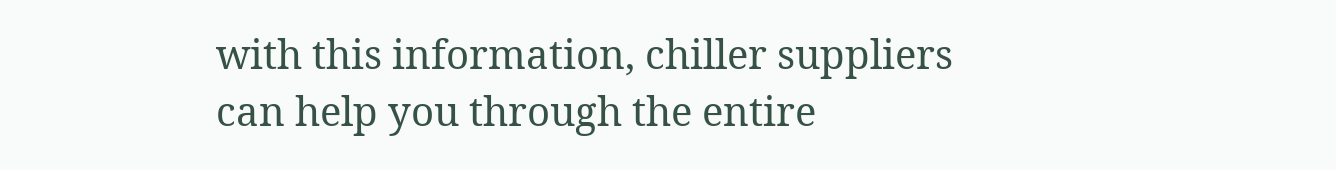with this information, chiller suppliers can help you through the entire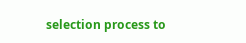selection process to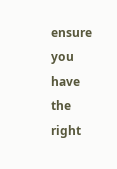ensure you have the right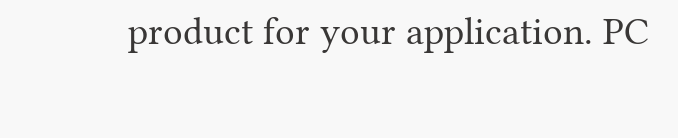product for your application. PC